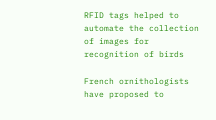RFID tags helped to automate the collection of images for recognition of birds

French ornithologists have proposed to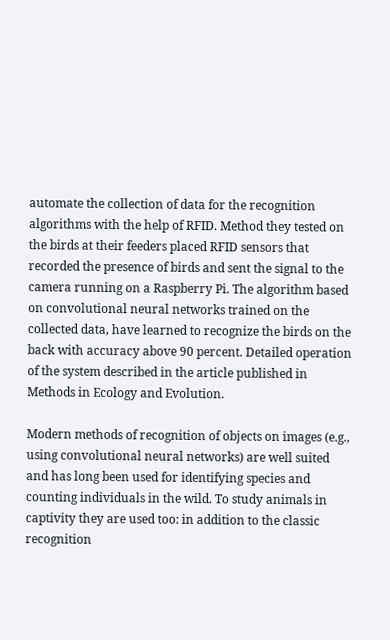automate the collection of data for the recognition algorithms with the help of RFID. Method they tested on the birds at their feeders placed RFID sensors that recorded the presence of birds and sent the signal to the camera running on a Raspberry Pi. The algorithm based on convolutional neural networks trained on the collected data, have learned to recognize the birds on the back with accuracy above 90 percent. Detailed operation of the system described in the article published in Methods in Ecology and Evolution.

Modern methods of recognition of objects on images (e.g., using convolutional neural networks) are well suited and has long been used for identifying species and counting individuals in the wild. To study animals in captivity they are used too: in addition to the classic recognition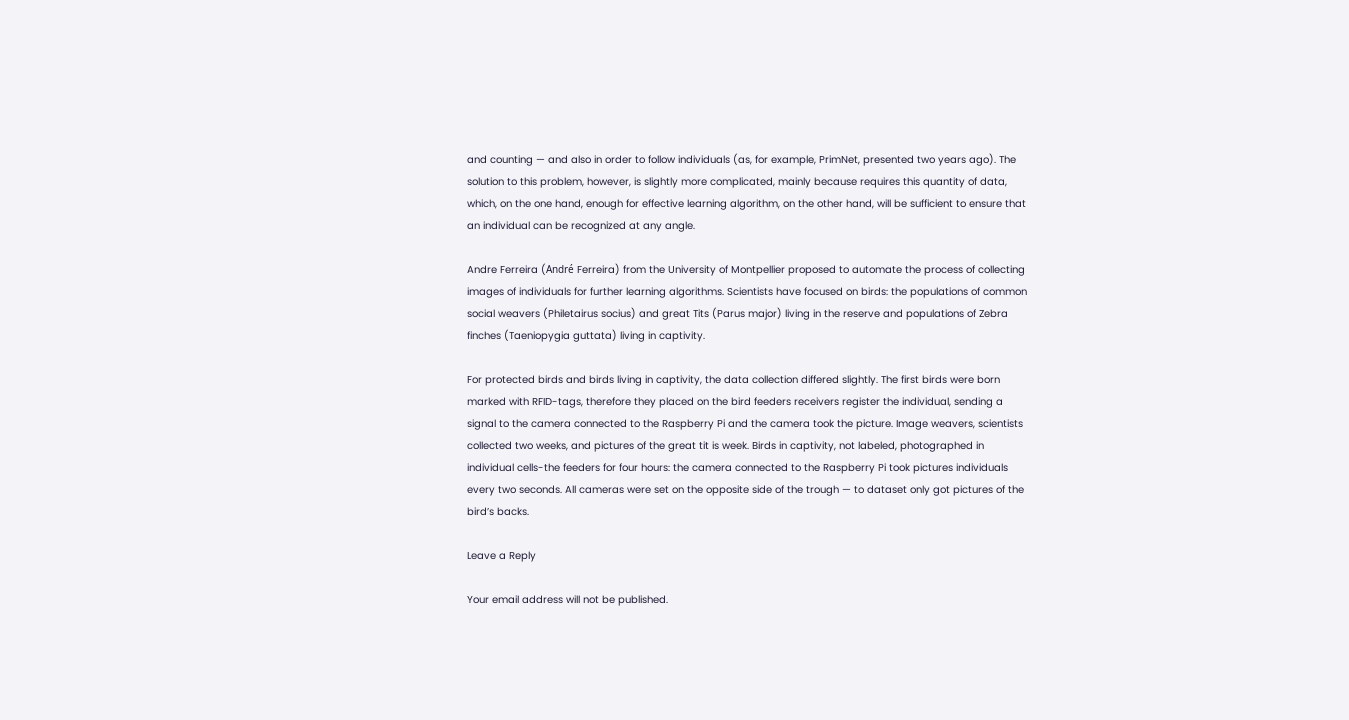and counting — and also in order to follow individuals (as, for example, PrimNet, presented two years ago). The solution to this problem, however, is slightly more complicated, mainly because requires this quantity of data, which, on the one hand, enough for effective learning algorithm, on the other hand, will be sufficient to ensure that an individual can be recognized at any angle.

Andre Ferreira (André Ferreira) from the University of Montpellier proposed to automate the process of collecting images of individuals for further learning algorithms. Scientists have focused on birds: the populations of common social weavers (Philetairus socius) and great Tits (Parus major) living in the reserve and populations of Zebra finches (Taeniopygia guttata) living in captivity.

For protected birds and birds living in captivity, the data collection differed slightly. The first birds were born marked with RFID-tags, therefore they placed on the bird feeders receivers register the individual, sending a signal to the camera connected to the Raspberry Pi and the camera took the picture. Image weavers, scientists collected two weeks, and pictures of the great tit is week. Birds in captivity, not labeled, photographed in individual cells-the feeders for four hours: the camera connected to the Raspberry Pi took pictures individuals every two seconds. All cameras were set on the opposite side of the trough — to dataset only got pictures of the bird’s backs.

Leave a Reply

Your email address will not be published.